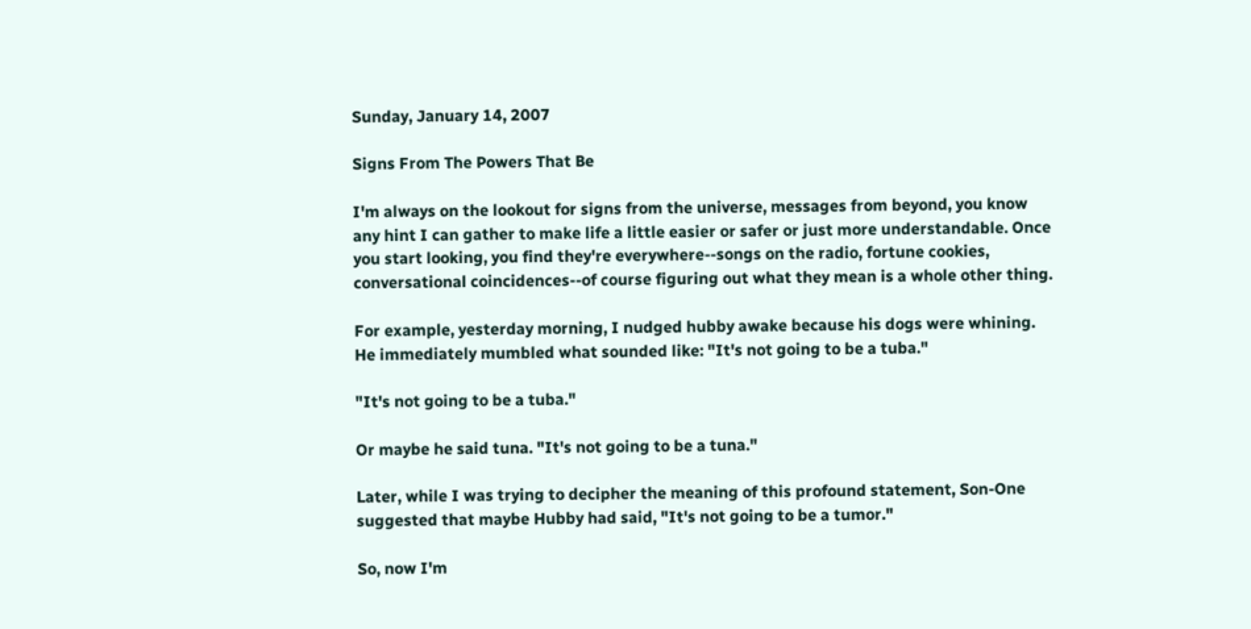Sunday, January 14, 2007

Signs From The Powers That Be

I'm always on the lookout for signs from the universe, messages from beyond, you know any hint I can gather to make life a little easier or safer or just more understandable. Once you start looking, you find they're everywhere--songs on the radio, fortune cookies, conversational coincidences--of course figuring out what they mean is a whole other thing.

For example, yesterday morning, I nudged hubby awake because his dogs were whining. He immediately mumbled what sounded like: "It's not going to be a tuba."

"It's not going to be a tuba."

Or maybe he said tuna. "It's not going to be a tuna."

Later, while I was trying to decipher the meaning of this profound statement, Son-One suggested that maybe Hubby had said, "It's not going to be a tumor."

So, now I'm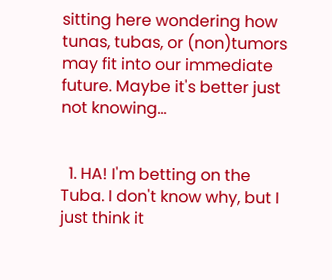sitting here wondering how tunas, tubas, or (non)tumors may fit into our immediate future. Maybe it's better just not knowing...


  1. HA! I'm betting on the Tuba. I don't know why, but I just think it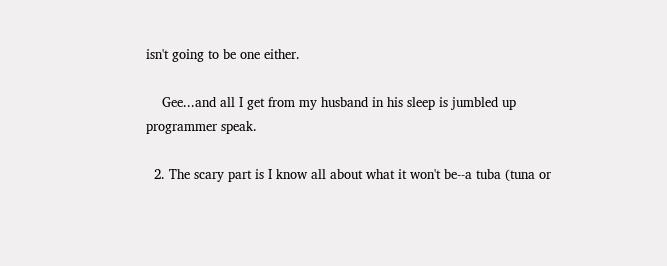isn't going to be one either.

    Gee...and all I get from my husband in his sleep is jumbled up programmer speak.

  2. The scary part is I know all about what it won't be--a tuba (tuna or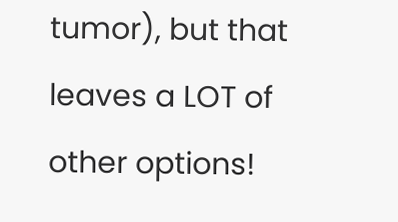tumor), but that leaves a LOT of other options!